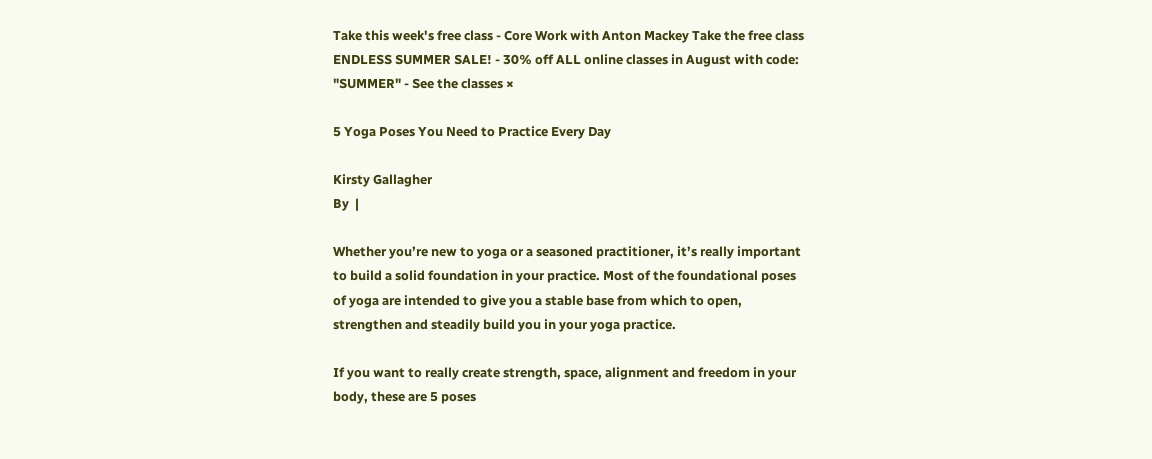Take this week's free class - Core Work with Anton Mackey Take the free class
ENDLESS SUMMER SALE! - 30% off ALL online classes in August with code: "SUMMER" - See the classes ×

5 Yoga Poses You Need to Practice Every Day

Kirsty Gallagher
By  |

Whether you’re new to yoga or a seasoned practitioner, it’s really important to build a solid foundation in your practice. Most of the foundational poses of yoga are intended to give you a stable base from which to open, strengthen and steadily build you in your yoga practice.

If you want to really create strength, space, alignment and freedom in your body, these are 5 poses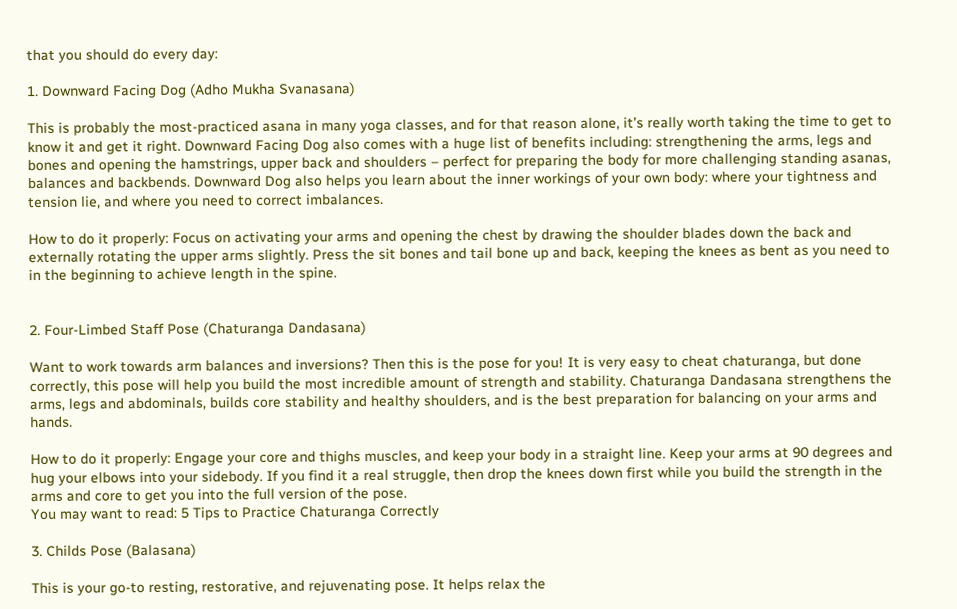that you should do every day:

1. Downward Facing Dog (Adho Mukha Svanasana)

This is probably the most-practiced asana in many yoga classes, and for that reason alone, it’s really worth taking the time to get to know it and get it right. Downward Facing Dog also comes with a huge list of benefits including: strengthening the arms, legs and bones and opening the hamstrings, upper back and shoulders – perfect for preparing the body for more challenging standing asanas, balances and backbends. Downward Dog also helps you learn about the inner workings of your own body: where your tightness and tension lie, and where you need to correct imbalances.

How to do it properly: Focus on activating your arms and opening the chest by drawing the shoulder blades down the back and externally rotating the upper arms slightly. Press the sit bones and tail bone up and back, keeping the knees as bent as you need to in the beginning to achieve length in the spine.


2. Four-Limbed Staff Pose (Chaturanga Dandasana)

Want to work towards arm balances and inversions? Then this is the pose for you! It is very easy to cheat chaturanga, but done correctly, this pose will help you build the most incredible amount of strength and stability. Chaturanga Dandasana strengthens the arms, legs and abdominals, builds core stability and healthy shoulders, and is the best preparation for balancing on your arms and hands.

How to do it properly: Engage your core and thighs muscles, and keep your body in a straight line. Keep your arms at 90 degrees and hug your elbows into your sidebody. If you find it a real struggle, then drop the knees down first while you build the strength in the arms and core to get you into the full version of the pose.
You may want to read: 5 Tips to Practice Chaturanga Correctly

3. Childs Pose (Balasana)

This is your go-to resting, restorative, and rejuvenating pose. It helps relax the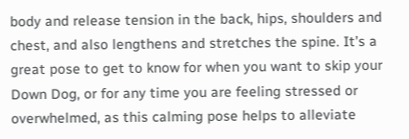body and release tension in the back, hips, shoulders and chest, and also lengthens and stretches the spine. It’s a great pose to get to know for when you want to skip your Down Dog, or for any time you are feeling stressed or overwhelmed, as this calming pose helps to alleviate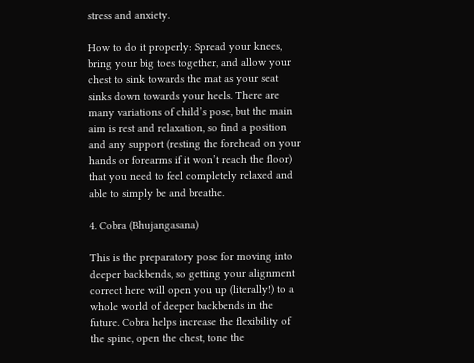stress and anxiety.

How to do it properly: Spread your knees, bring your big toes together, and allow your chest to sink towards the mat as your seat sinks down towards your heels. There are many variations of child’s pose, but the main aim is rest and relaxation, so find a position and any support (resting the forehead on your hands or forearms if it won’t reach the floor) that you need to feel completely relaxed and able to simply be and breathe.

4. Cobra (Bhujangasana)

This is the preparatory pose for moving into deeper backbends, so getting your alignment correct here will open you up (literally!) to a whole world of deeper backbends in the future. Cobra helps increase the flexibility of the spine, open the chest, tone the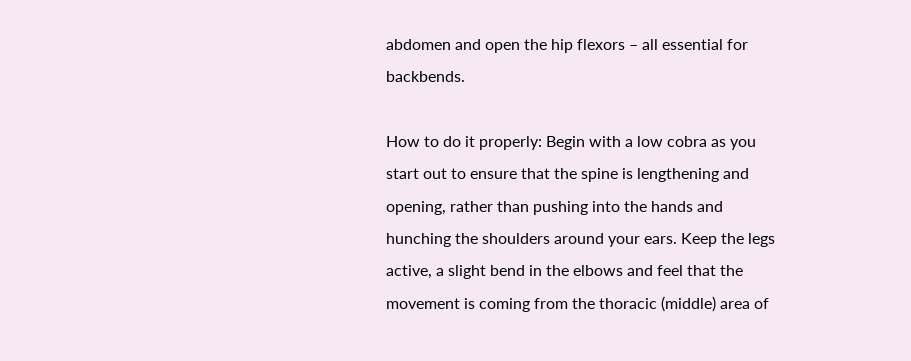abdomen and open the hip flexors – all essential for backbends.

How to do it properly: Begin with a low cobra as you start out to ensure that the spine is lengthening and opening, rather than pushing into the hands and hunching the shoulders around your ears. Keep the legs active, a slight bend in the elbows and feel that the movement is coming from the thoracic (middle) area of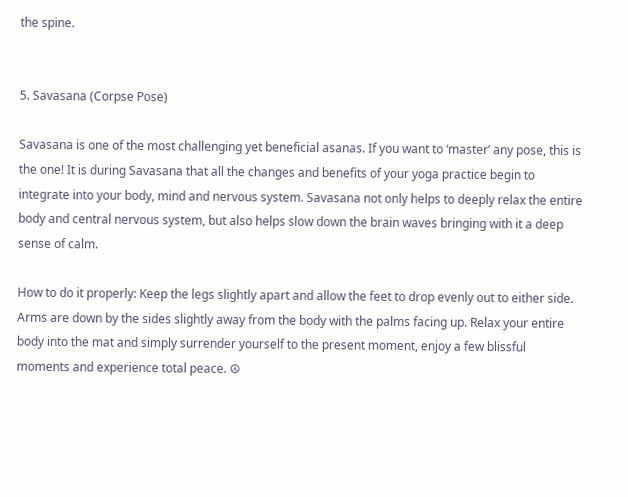the spine.


5. Savasana (Corpse Pose)

Savasana is one of the most challenging yet beneficial asanas. If you want to ‘master’ any pose, this is the one! It is during Savasana that all the changes and benefits of your yoga practice begin to integrate into your body, mind and nervous system. Savasana not only helps to deeply relax the entire body and central nervous system, but also helps slow down the brain waves bringing with it a deep sense of calm.

How to do it properly: Keep the legs slightly apart and allow the feet to drop evenly out to either side. Arms are down by the sides slightly away from the body with the palms facing up. Relax your entire body into the mat and simply surrender yourself to the present moment, enjoy a few blissful moments and experience total peace. ☮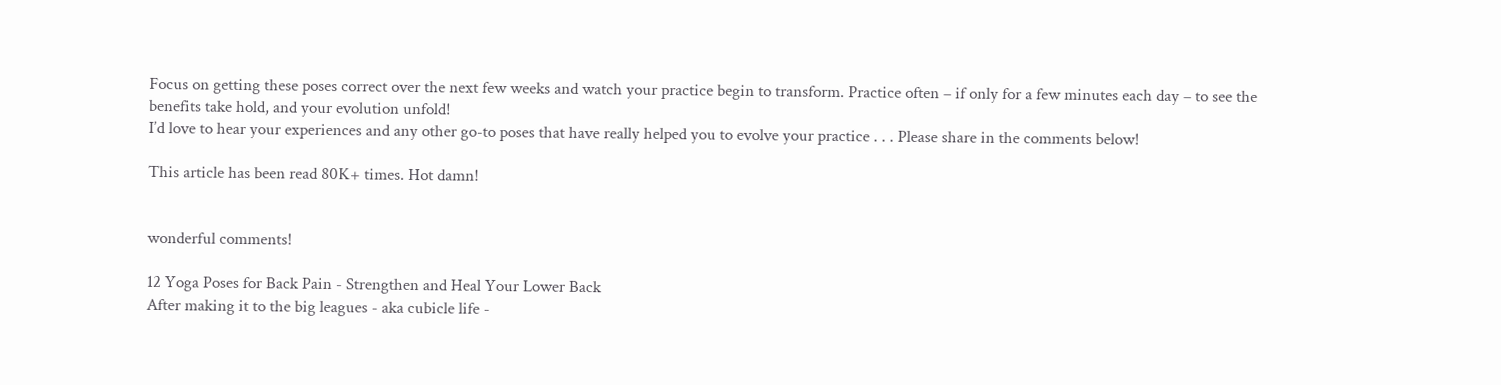Focus on getting these poses correct over the next few weeks and watch your practice begin to transform. Practice often – if only for a few minutes each day – to see the benefits take hold, and your evolution unfold!
I’d love to hear your experiences and any other go-to poses that have really helped you to evolve your practice . . . Please share in the comments below!

This article has been read 80K+ times. Hot damn!


wonderful comments!

12 Yoga Poses for Back Pain - Strengthen and Heal Your Lower Back
After making it to the big leagues - aka cubicle life -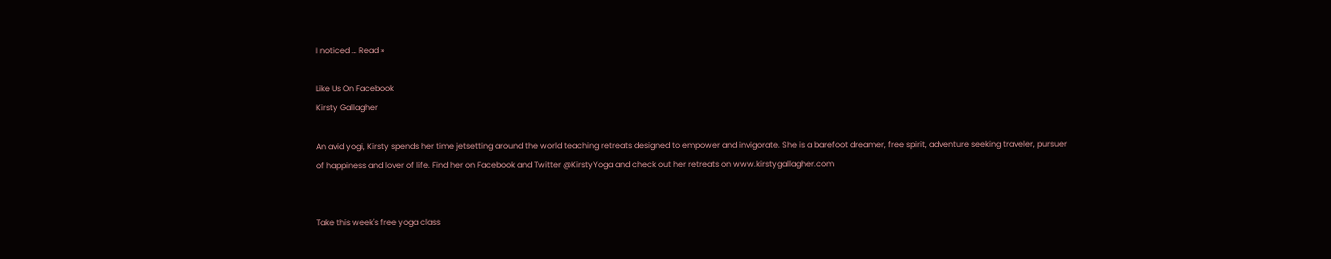I noticed … Read »

Like Us On Facebook
Kirsty Gallagher

An avid yogi, Kirsty spends her time jetsetting around the world teaching retreats designed to empower and invigorate. She is a barefoot dreamer, free spirit, adventure seeking traveler, pursuer of happiness and lover of life. Find her on Facebook and Twitter @KirstyYoga and check out her retreats on www.kirstygallagher.com


Take this week's free yoga class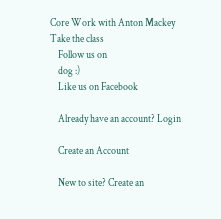Core Work with Anton Mackey
Take the class
    Follow us on
    dog :)
    Like us on Facebook

    Already have an account? Login

    Create an Account

    New to site? Create an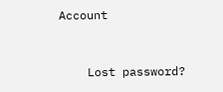Account


    Lost password?